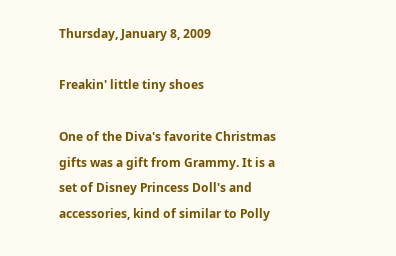Thursday, January 8, 2009

Freakin' little tiny shoes

One of the Diva's favorite Christmas gifts was a gift from Grammy. It is a set of Disney Princess Doll's and accessories, kind of similar to Polly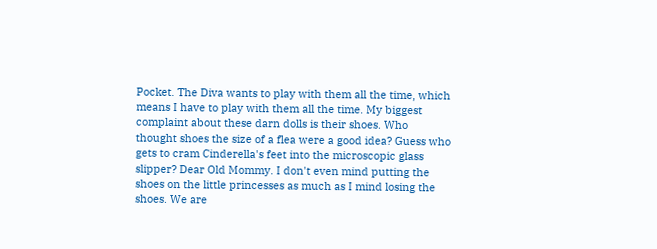Pocket. The Diva wants to play with them all the time, which means I have to play with them all the time. My biggest complaint about these darn dolls is their shoes. Who thought shoes the size of a flea were a good idea? Guess who gets to cram Cinderella's feet into the microscopic glass slipper? Dear Old Mommy. I don't even mind putting the shoes on the little princesses as much as I mind losing the shoes. We are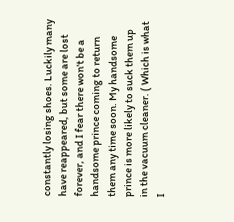constantly losing shoes. Luckily many have reappeared, but some are lost forever, and I fear there won't be a handsome prince coming to return them any time soon. My handsome prince is more likely to suck them up in the vacuum cleaner. ( Which is what I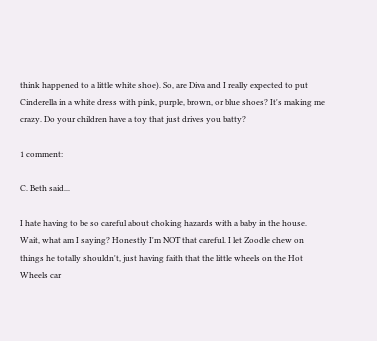think happened to a little white shoe). So, are Diva and I really expected to put Cinderella in a white dress with pink, purple, brown, or blue shoes? It's making me crazy. Do your children have a toy that just drives you batty?

1 comment:

C. Beth said...

I hate having to be so careful about choking hazards with a baby in the house. Wait, what am I saying? Honestly I'm NOT that careful. I let Zoodle chew on things he totally shouldn't, just having faith that the little wheels on the Hot Wheels car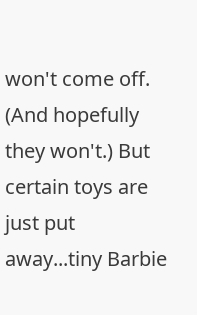won't come off. (And hopefully they won't.) But certain toys are just put away...tiny Barbie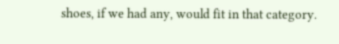shoes, if we had any, would fit in that category.